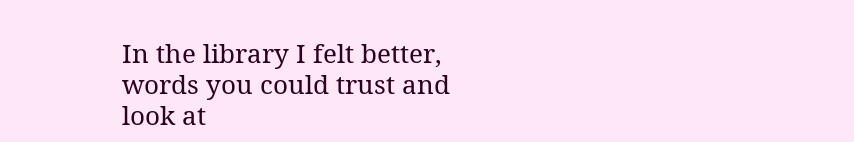In the library I felt better, words you could trust and look at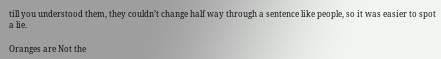till you understood them, they couldn’t change half way through a sentence like people, so it was easier to spot a lie.

Oranges are Not the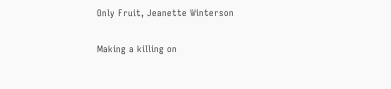Only Fruit, Jeanette Winterson

Making a killing on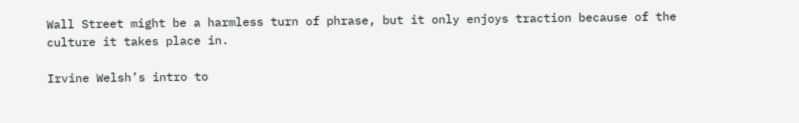Wall Street might be a harmless turn of phrase, but it only enjoys traction because of the culture it takes place in.

Irvine Welsh’s intro to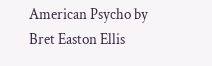American Psycho by Bret Easton Ellis